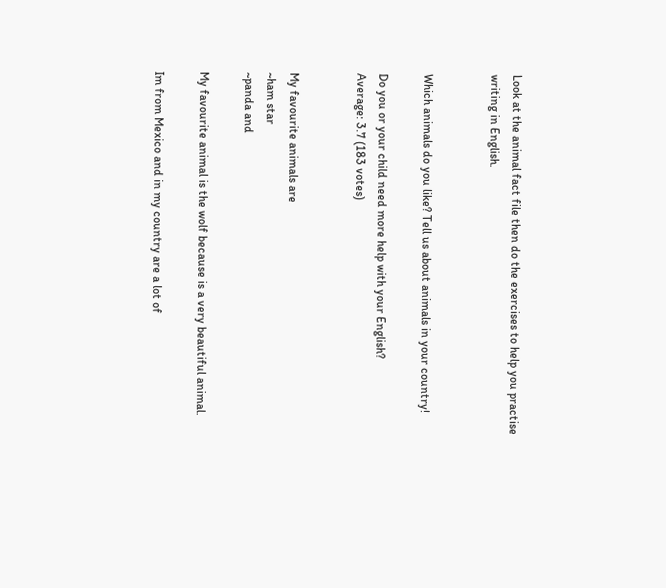Look at the animal fact file then do the exercises to help you practise writing in English.


Which animals do you like? Tell us about animals in your country!

Do you or your child need more help with your English?
Average: 3.7 (183 votes)


My favourite animals are
~ham star
~panda and

My favourite animal is the wolf because is a very beautiful animal.

Im from Mexico and in my country are a lot of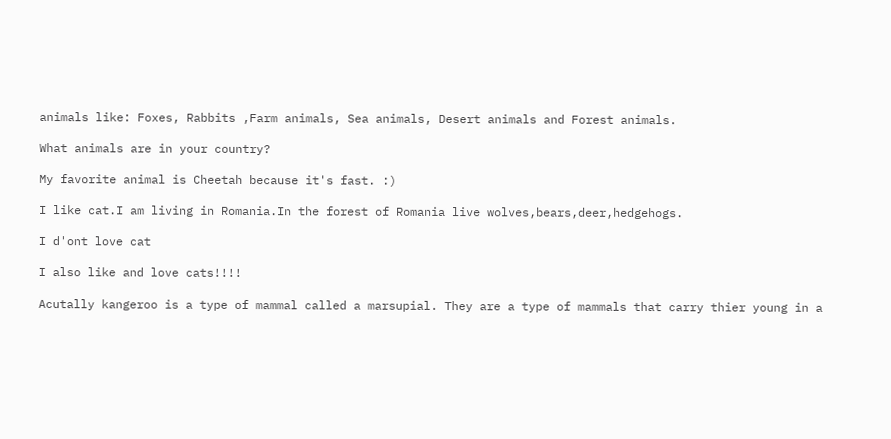animals like: Foxes, Rabbits ,Farm animals, Sea animals, Desert animals and Forest animals.

What animals are in your country?

My favorite animal is Cheetah because it's fast. :)

I like cat.I am living in Romania.In the forest of Romania live wolves,bears,deer,hedgehogs.

I d'ont love cat

I also like and love cats!!!!

Acutally kangeroo is a type of mammal called a marsupial. They are a type of mammals that carry thier young in a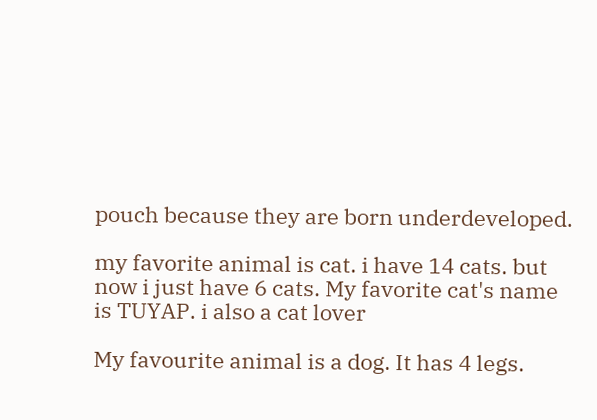pouch because they are born underdeveloped.

my favorite animal is cat. i have 14 cats. but now i just have 6 cats. My favorite cat's name is TUYAP. i also a cat lover

My favourite animal is a dog. It has 4 legs.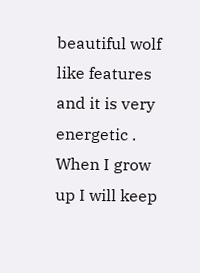beautiful wolf like features and it is very energetic . When I grow up I will keep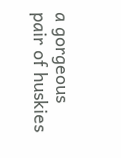a gorgeous pair of huskies